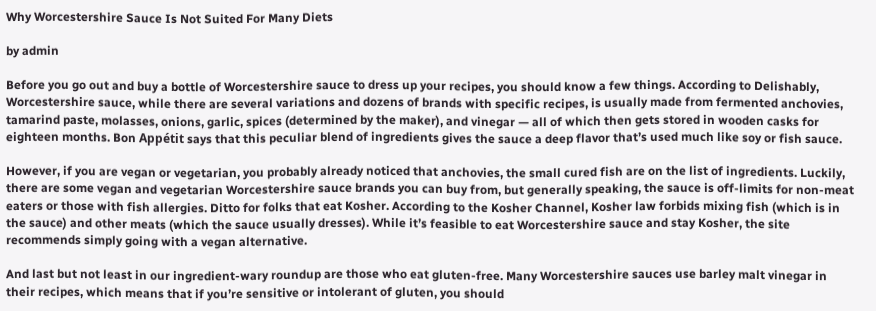Why Worcestershire Sauce Is Not Suited For Many Diets

by admin

Before you go out and buy a bottle of Worcestershire sauce to dress up your recipes, you should know a few things. According to Delishably, Worcestershire sauce, while there are several variations and dozens of brands with specific recipes, is usually made from fermented anchovies, tamarind paste, molasses, onions, garlic, spices (determined by the maker), and vinegar — all of which then gets stored in wooden casks for eighteen months. Bon Appétit says that this peculiar blend of ingredients gives the sauce a deep flavor that’s used much like soy or fish sauce.

However, if you are vegan or vegetarian, you probably already noticed that anchovies, the small cured fish are on the list of ingredients. Luckily, there are some vegan and vegetarian Worcestershire sauce brands you can buy from, but generally speaking, the sauce is off-limits for non-meat eaters or those with fish allergies. Ditto for folks that eat Kosher. According to the Kosher Channel, Kosher law forbids mixing fish (which is in the sauce) and other meats (which the sauce usually dresses). While it’s feasible to eat Worcestershire sauce and stay Kosher, the site recommends simply going with a vegan alternative.

And last but not least in our ingredient-wary roundup are those who eat gluten-free. Many Worcestershire sauces use barley malt vinegar in their recipes, which means that if you’re sensitive or intolerant of gluten, you should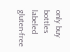only buy bottles labeled gluten-free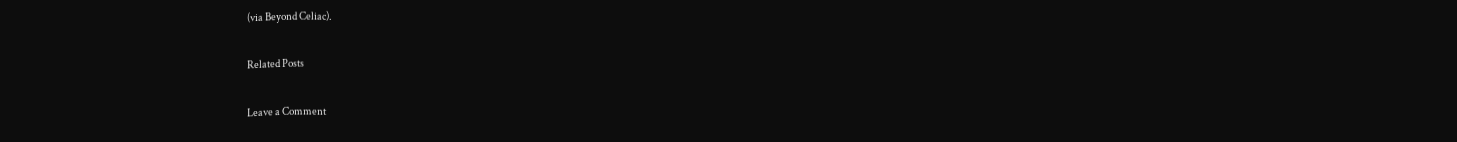(via Beyond Celiac).

Related Posts

Leave a Comment